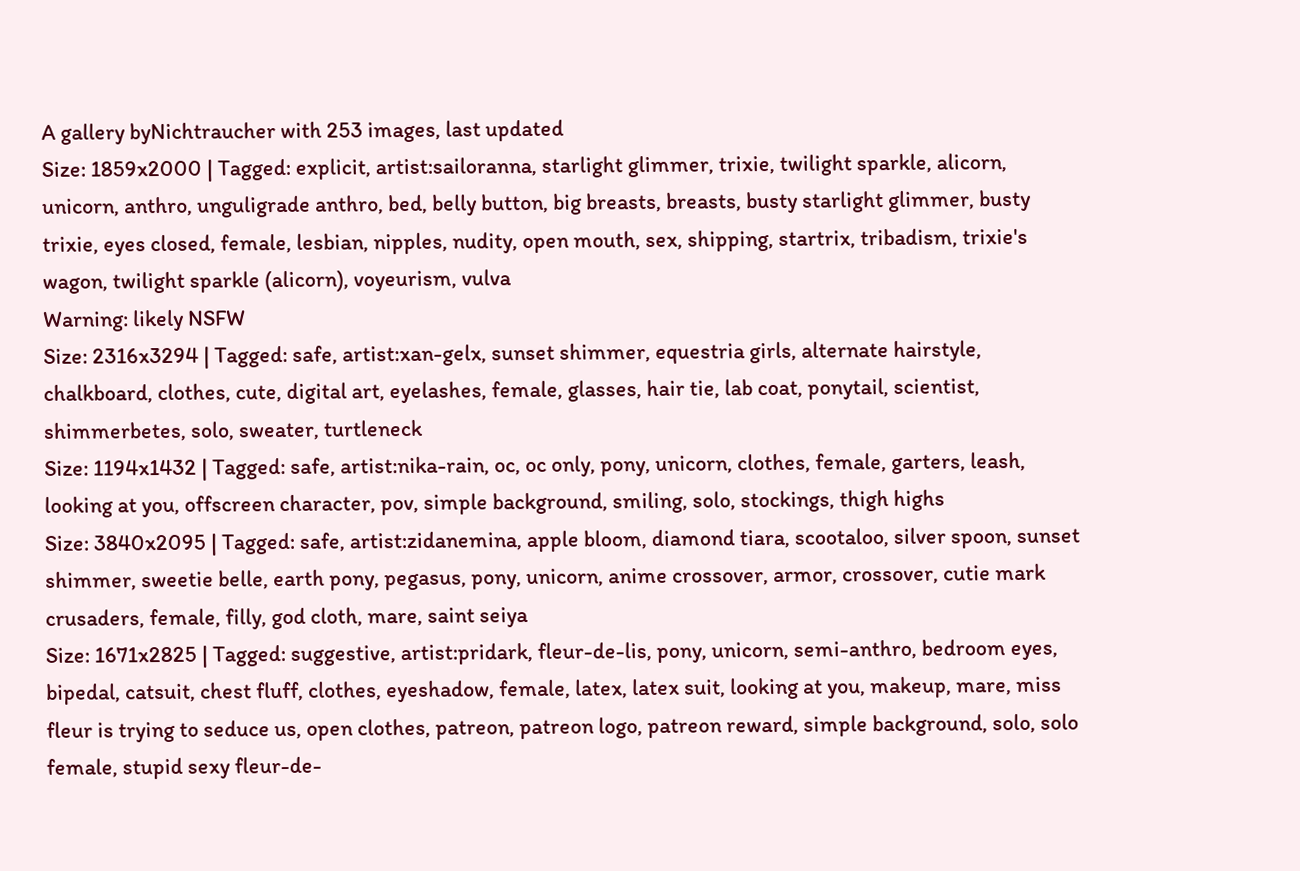A gallery byNichtraucher with 253 images, last updated
Size: 1859x2000 | Tagged: explicit, artist:sailoranna, starlight glimmer, trixie, twilight sparkle, alicorn, unicorn, anthro, unguligrade anthro, bed, belly button, big breasts, breasts, busty starlight glimmer, busty trixie, eyes closed, female, lesbian, nipples, nudity, open mouth, sex, shipping, startrix, tribadism, trixie's wagon, twilight sparkle (alicorn), voyeurism, vulva
Warning: likely NSFW
Size: 2316x3294 | Tagged: safe, artist:xan-gelx, sunset shimmer, equestria girls, alternate hairstyle, chalkboard, clothes, cute, digital art, eyelashes, female, glasses, hair tie, lab coat, ponytail, scientist, shimmerbetes, solo, sweater, turtleneck
Size: 1194x1432 | Tagged: safe, artist:nika-rain, oc, oc only, pony, unicorn, clothes, female, garters, leash, looking at you, offscreen character, pov, simple background, smiling, solo, stockings, thigh highs
Size: 3840x2095 | Tagged: safe, artist:zidanemina, apple bloom, diamond tiara, scootaloo, silver spoon, sunset shimmer, sweetie belle, earth pony, pegasus, pony, unicorn, anime crossover, armor, crossover, cutie mark crusaders, female, filly, god cloth, mare, saint seiya
Size: 1671x2825 | Tagged: suggestive, artist:pridark, fleur-de-lis, pony, unicorn, semi-anthro, bedroom eyes, bipedal, catsuit, chest fluff, clothes, eyeshadow, female, latex, latex suit, looking at you, makeup, mare, miss fleur is trying to seduce us, open clothes, patreon, patreon logo, patreon reward, simple background, solo, solo female, stupid sexy fleur-de-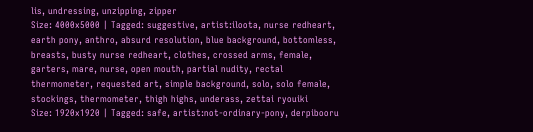lis, undressing, unzipping, zipper
Size: 4000x5000 | Tagged: suggestive, artist:iloota, nurse redheart, earth pony, anthro, absurd resolution, blue background, bottomless, breasts, busty nurse redheart, clothes, crossed arms, female, garters, mare, nurse, open mouth, partial nudity, rectal thermometer, requested art, simple background, solo, solo female, stockings, thermometer, thigh highs, underass, zettai ryouiki
Size: 1920x1920 | Tagged: safe, artist:not-ordinary-pony, derpibooru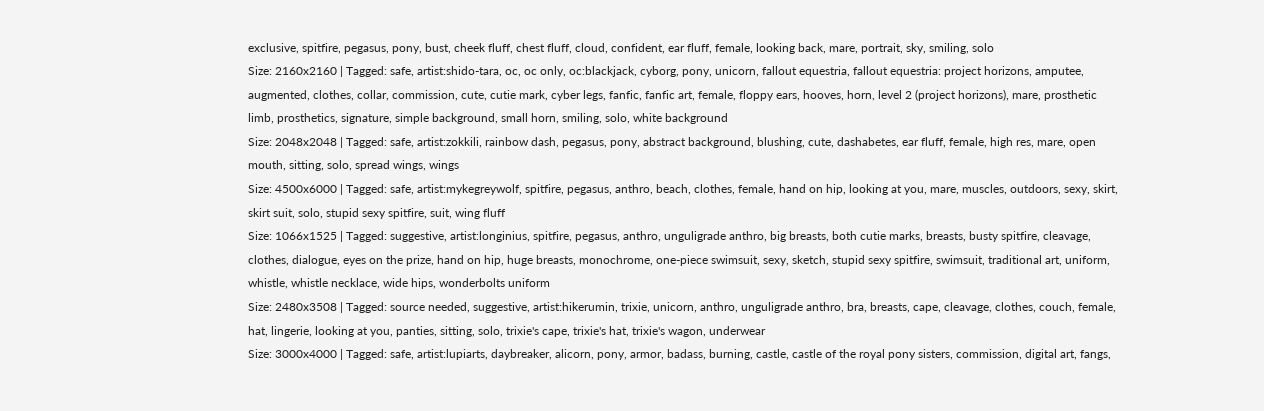exclusive, spitfire, pegasus, pony, bust, cheek fluff, chest fluff, cloud, confident, ear fluff, female, looking back, mare, portrait, sky, smiling, solo
Size: 2160x2160 | Tagged: safe, artist:shido-tara, oc, oc only, oc:blackjack, cyborg, pony, unicorn, fallout equestria, fallout equestria: project horizons, amputee, augmented, clothes, collar, commission, cute, cutie mark, cyber legs, fanfic, fanfic art, female, floppy ears, hooves, horn, level 2 (project horizons), mare, prosthetic limb, prosthetics, signature, simple background, small horn, smiling, solo, white background
Size: 2048x2048 | Tagged: safe, artist:zokkili, rainbow dash, pegasus, pony, abstract background, blushing, cute, dashabetes, ear fluff, female, high res, mare, open mouth, sitting, solo, spread wings, wings
Size: 4500x6000 | Tagged: safe, artist:mykegreywolf, spitfire, pegasus, anthro, beach, clothes, female, hand on hip, looking at you, mare, muscles, outdoors, sexy, skirt, skirt suit, solo, stupid sexy spitfire, suit, wing fluff
Size: 1066x1525 | Tagged: suggestive, artist:longinius, spitfire, pegasus, anthro, unguligrade anthro, big breasts, both cutie marks, breasts, busty spitfire, cleavage, clothes, dialogue, eyes on the prize, hand on hip, huge breasts, monochrome, one-piece swimsuit, sexy, sketch, stupid sexy spitfire, swimsuit, traditional art, uniform, whistle, whistle necklace, wide hips, wonderbolts uniform
Size: 2480x3508 | Tagged: source needed, suggestive, artist:hikerumin, trixie, unicorn, anthro, unguligrade anthro, bra, breasts, cape, cleavage, clothes, couch, female, hat, lingerie, looking at you, panties, sitting, solo, trixie's cape, trixie's hat, trixie's wagon, underwear
Size: 3000x4000 | Tagged: safe, artist:lupiarts, daybreaker, alicorn, pony, armor, badass, burning, castle, castle of the royal pony sisters, commission, digital art, fangs,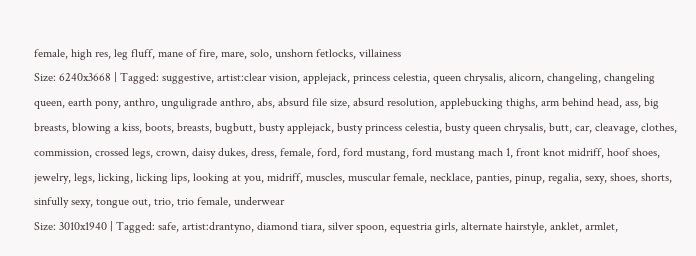female, high res, leg fluff, mane of fire, mare, solo, unshorn fetlocks, villainess
Size: 6240x3668 | Tagged: suggestive, artist:clear vision, applejack, princess celestia, queen chrysalis, alicorn, changeling, changeling queen, earth pony, anthro, unguligrade anthro, abs, absurd file size, absurd resolution, applebucking thighs, arm behind head, ass, big breasts, blowing a kiss, boots, breasts, bugbutt, busty applejack, busty princess celestia, busty queen chrysalis, butt, car, cleavage, clothes, commission, crossed legs, crown, daisy dukes, dress, female, ford, ford mustang, ford mustang mach 1, front knot midriff, hoof shoes, jewelry, legs, licking, licking lips, looking at you, midriff, muscles, muscular female, necklace, panties, pinup, regalia, sexy, shoes, shorts, sinfully sexy, tongue out, trio, trio female, underwear
Size: 3010x1940 | Tagged: safe, artist:drantyno, diamond tiara, silver spoon, equestria girls, alternate hairstyle, anklet, armlet,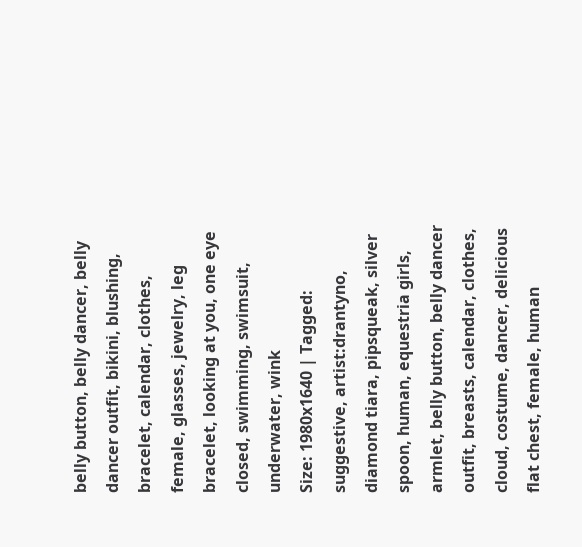belly button, belly dancer, belly dancer outfit, bikini, blushing, bracelet, calendar, clothes, female, glasses, jewelry, leg bracelet, looking at you, one eye closed, swimming, swimsuit, underwater, wink
Size: 1980x1640 | Tagged: suggestive, artist:drantyno, diamond tiara, pipsqueak, silver spoon, human, equestria girls, armlet, belly button, belly dancer outfit, breasts, calendar, clothes, cloud, costume, dancer, delicious flat chest, female, human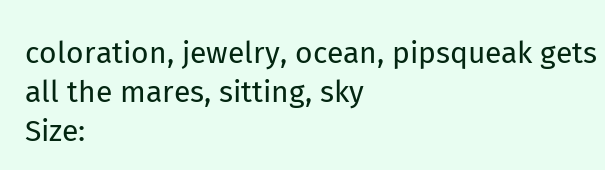coloration, jewelry, ocean, pipsqueak gets all the mares, sitting, sky
Size: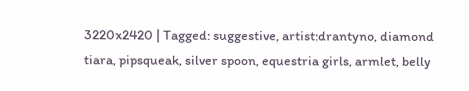3220x2420 | Tagged: suggestive, artist:drantyno, diamond tiara, pipsqueak, silver spoon, equestria girls, armlet, belly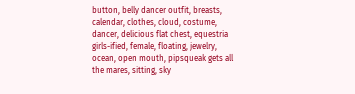button, belly dancer outfit, breasts, calendar, clothes, cloud, costume, dancer, delicious flat chest, equestria girls-ified, female, floating, jewelry, ocean, open mouth, pipsqueak gets all the mares, sitting, sky